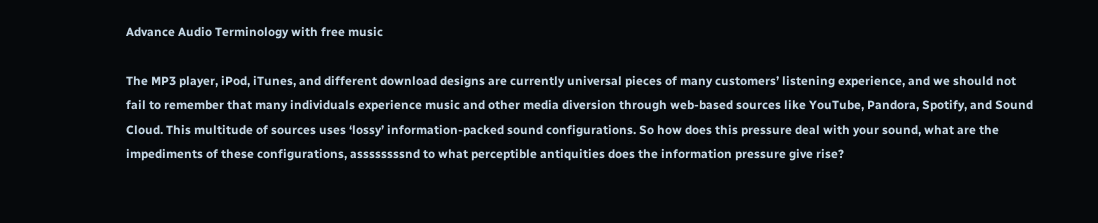Advance Audio Terminology with free music

The MP3 player, iPod, iTunes, and different download designs are currently universal pieces of many customers’ listening experience, and we should not fail to remember that many individuals experience music and other media diversion through web-based sources like YouTube, Pandora, Spotify, and Sound Cloud. This multitude of sources uses ‘lossy’ information-packed sound configurations. So how does this pressure deal with your sound, what are the impediments of these configurations, assssssssnd to what perceptible antiquities does the information pressure give rise?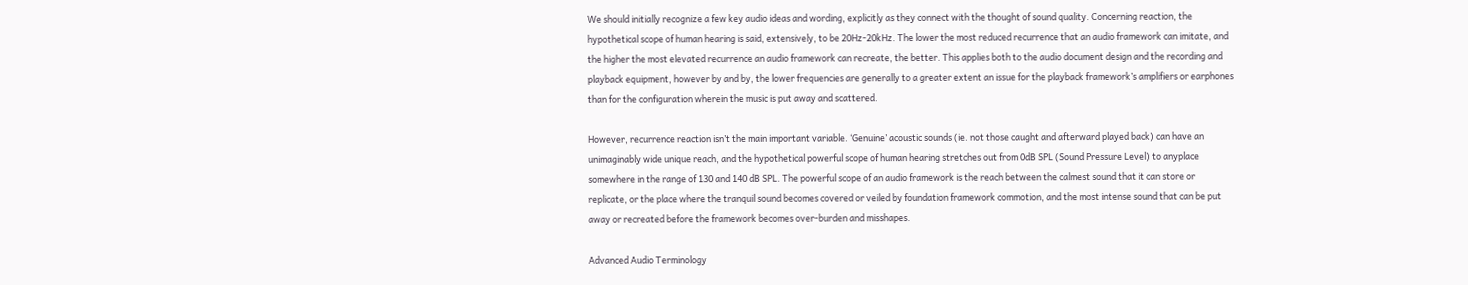We should initially recognize a few key audio ideas and wording, explicitly as they connect with the thought of sound quality. Concerning reaction, the hypothetical scope of human hearing is said, extensively, to be 20Hz-20kHz. The lower the most reduced recurrence that an audio framework can imitate, and the higher the most elevated recurrence an audio framework can recreate, the better. This applies both to the audio document design and the recording and playback equipment, however by and by, the lower frequencies are generally to a greater extent an issue for the playback framework’s amplifiers or earphones than for the configuration wherein the music is put away and scattered.

However, recurrence reaction isn’t the main important variable. ‘Genuine’ acoustic sounds (ie. not those caught and afterward played back) can have an unimaginably wide unique reach, and the hypothetical powerful scope of human hearing stretches out from 0dB SPL (Sound Pressure Level) to anyplace somewhere in the range of 130 and 140 dB SPL. The powerful scope of an audio framework is the reach between the calmest sound that it can store or replicate, or the place where the tranquil sound becomes covered or veiled by foundation framework commotion, and the most intense sound that can be put away or recreated before the framework becomes over-burden and misshapes.

Advanced Audio Terminology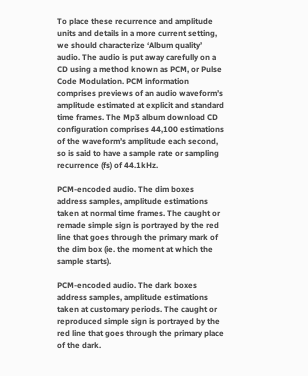To place these recurrence and amplitude units and details in a more current setting, we should characterize ‘Album quality’ audio. The audio is put away carefully on a CD using a method known as PCM, or Pulse Code Modulation. PCM information comprises previews of an audio waveform’s amplitude estimated at explicit and standard time frames. The Mp3 album download CD configuration comprises 44,100 estimations of the waveform’s amplitude each second, so is said to have a sample rate or sampling recurrence (fs) of 44.1kHz.

PCM-encoded audio. The dim boxes address samples, amplitude estimations taken at normal time frames. The caught or remade simple sign is portrayed by the red line that goes through the primary mark of the dim box (ie. the moment at which the sample starts).

PCM-encoded audio. The dark boxes address samples, amplitude estimations taken at customary periods. The caught or reproduced simple sign is portrayed by the red line that goes through the primary place of the dark.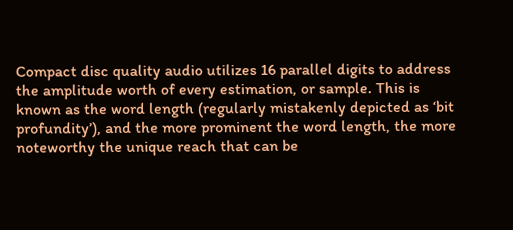Compact disc quality audio utilizes 16 parallel digits to address the amplitude worth of every estimation, or sample. This is known as the word length (regularly mistakenly depicted as ‘bit profundity’), and the more prominent the word length, the more noteworthy the unique reach that can be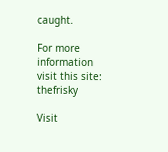caught.

For more information visit this site:  thefrisky

Visit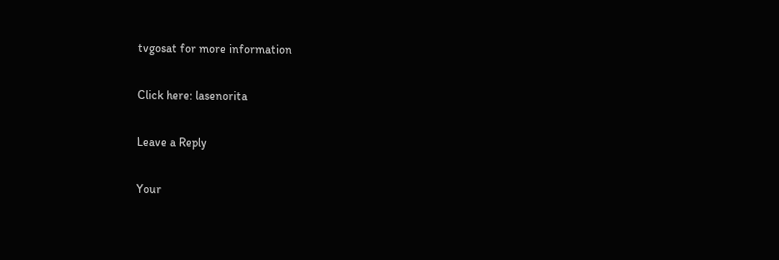tvgosat for more information

Click here: lasenorita

Leave a Reply

Your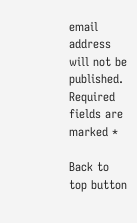email address will not be published. Required fields are marked *

Back to top button